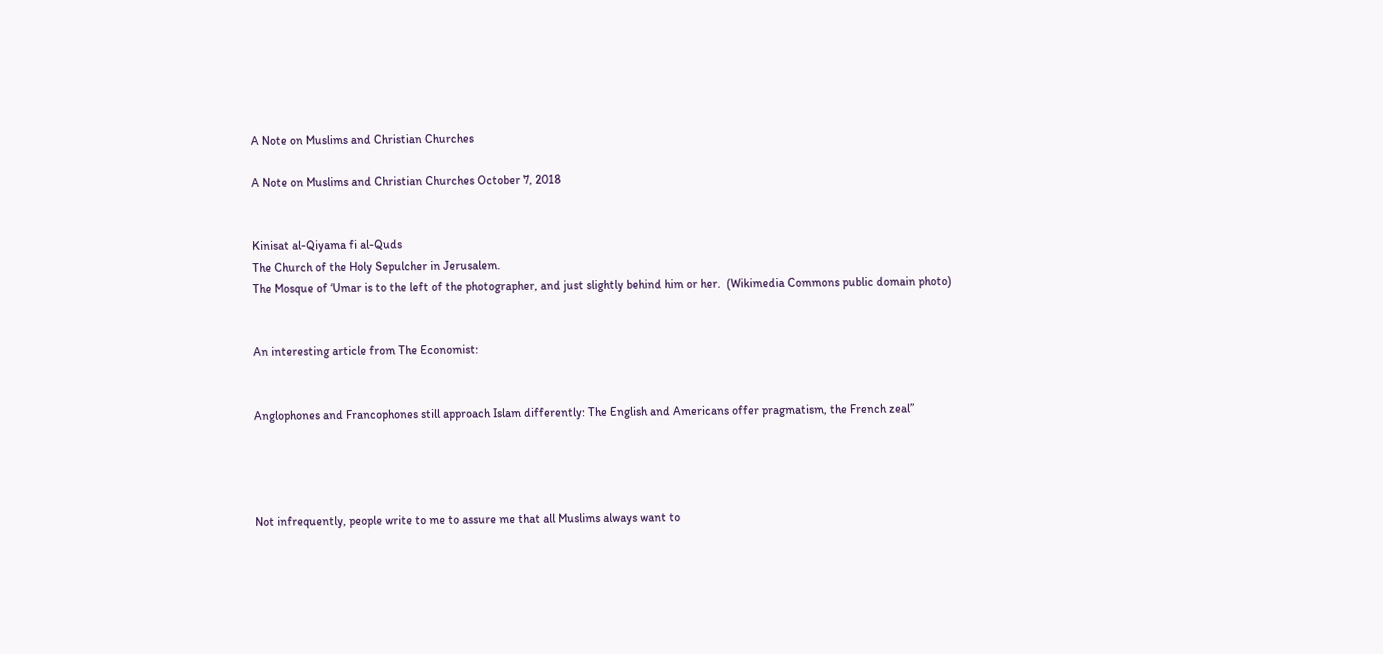A Note on Muslims and Christian Churches

A Note on Muslims and Christian Churches October 7, 2018


Kinisat al-Qiyama fi al-Quds
The Church of the Holy Sepulcher in Jerusalem.
The Mosque of ‘Umar is to the left of the photographer, and just slightly behind him or her.  (Wikimedia Commons public domain photo)


An interesting article from The Economist:


Anglophones and Francophones still approach Islam differently: The English and Americans offer pragmatism, the French zeal”




Not infrequently, people write to me to assure me that all Muslims always want to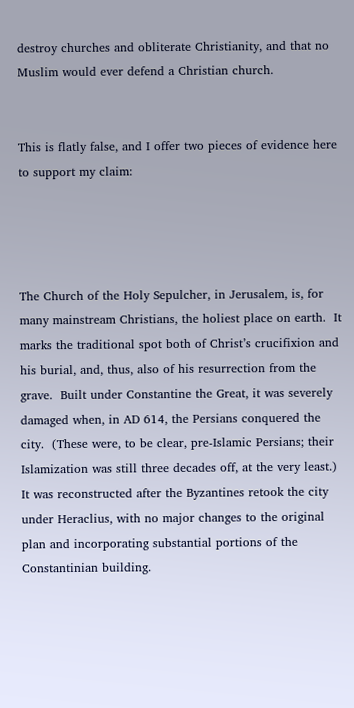destroy churches and obliterate Christianity, and that no Muslim would ever defend a Christian church.


This is flatly false, and I offer two pieces of evidence here to support my claim:




The Church of the Holy Sepulcher, in Jerusalem, is, for many mainstream Christians, the holiest place on earth.  It marks the traditional spot both of Christ’s crucifixion and his burial, and, thus, also of his resurrection from the grave.  Built under Constantine the Great, it was severely damaged when, in AD 614, the Persians conquered the city.  (These were, to be clear, pre-Islamic Persians; their Islamization was still three decades off, at the very least.)  It was reconstructed after the Byzantines retook the city under Heraclius, with no major changes to the original plan and incorporating substantial portions of the Constantinian building.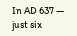In AD 637 — just six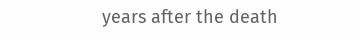years after the death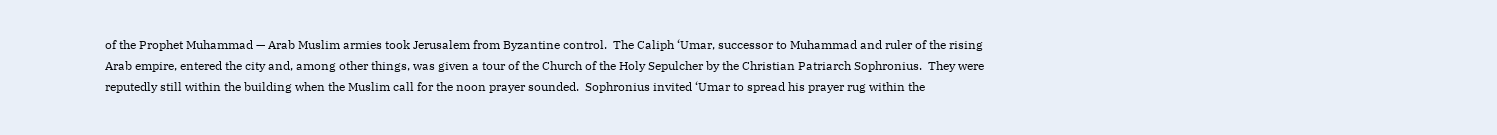of the Prophet Muhammad — Arab Muslim armies took Jerusalem from Byzantine control.  The Caliph ‘Umar, successor to Muhammad and ruler of the rising Arab empire, entered the city and, among other things, was given a tour of the Church of the Holy Sepulcher by the Christian Patriarch Sophronius.  They were reputedly still within the building when the Muslim call for the noon prayer sounded.  Sophronius invited ‘Umar to spread his prayer rug within the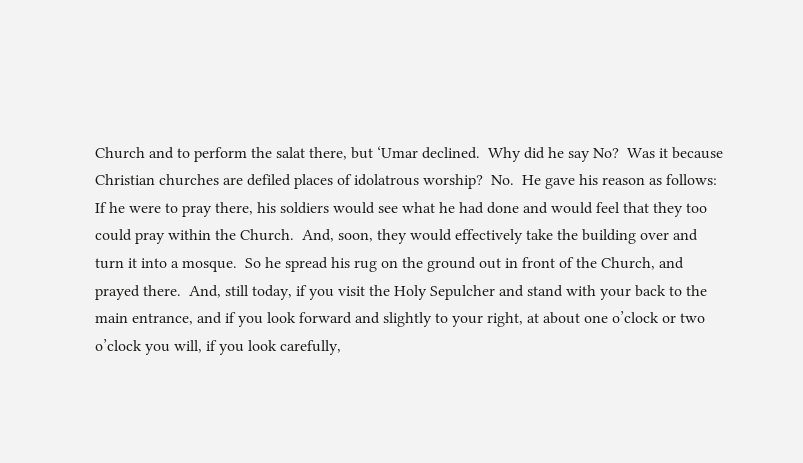Church and to perform the salat there, but ‘Umar declined.  Why did he say No?  Was it because Christian churches are defiled places of idolatrous worship?  No.  He gave his reason as follows:  If he were to pray there, his soldiers would see what he had done and would feel that they too could pray within the Church.  And, soon, they would effectively take the building over and turn it into a mosque.  So he spread his rug on the ground out in front of the Church, and prayed there.  And, still today, if you visit the Holy Sepulcher and stand with your back to the main entrance, and if you look forward and slightly to your right, at about one o’clock or two o’clock you will, if you look carefully,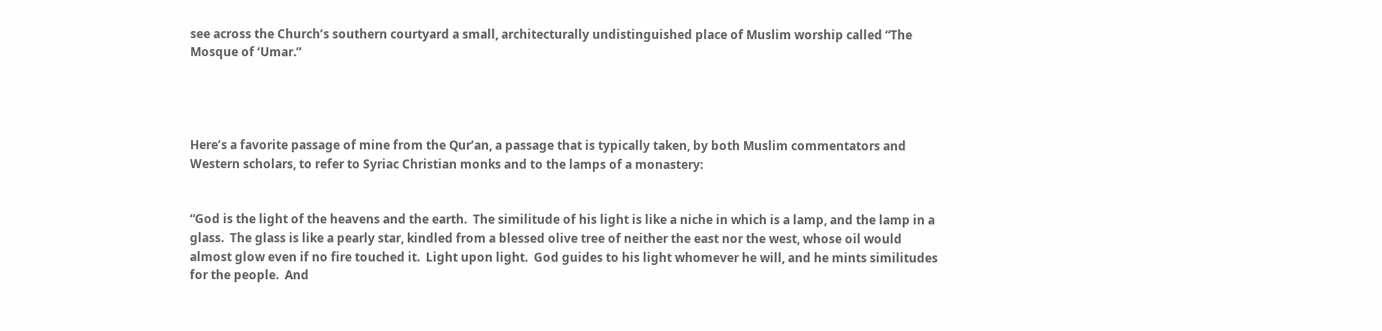see across the Church’s southern courtyard a small, architecturally undistinguished place of Muslim worship called “The Mosque of ‘Umar.”




Here’s a favorite passage of mine from the Qur’an, a passage that is typically taken, by both Muslim commentators and Western scholars, to refer to Syriac Christian monks and to the lamps of a monastery:


“God is the light of the heavens and the earth.  The similitude of his light is like a niche in which is a lamp, and the lamp in a glass.  The glass is like a pearly star, kindled from a blessed olive tree of neither the east nor the west, whose oil would almost glow even if no fire touched it.  Light upon light.  God guides to his light whomever he will, and he mints similitudes for the people.  And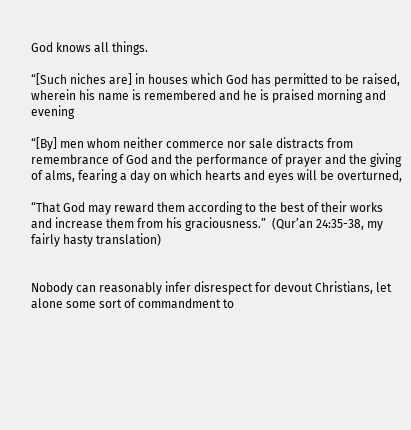God knows all things.

“[Such niches are] in houses which God has permitted to be raised, wherein his name is remembered and he is praised morning and evening

“[By] men whom neither commerce nor sale distracts from remembrance of God and the performance of prayer and the giving of alms, fearing a day on which hearts and eyes will be overturned,

“That God may reward them according to the best of their works and increase them from his graciousness.”  (Qur’an 24:35-38, my fairly hasty translation)


Nobody can reasonably infer disrespect for devout Christians, let alone some sort of commandment to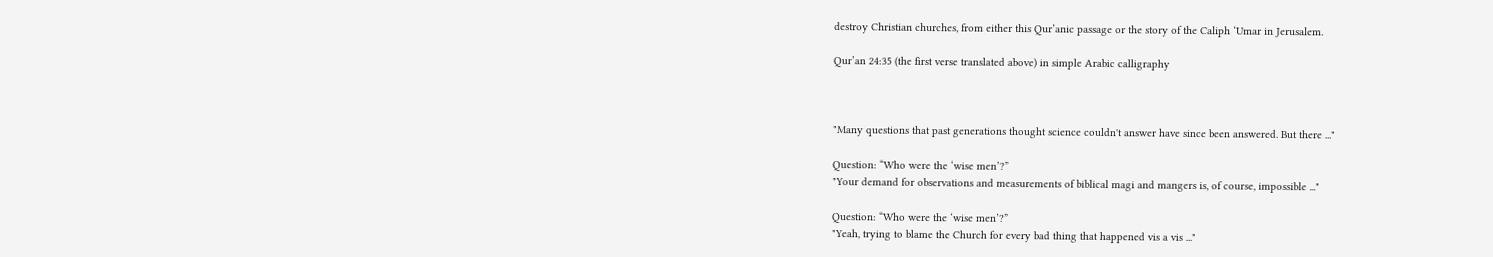destroy Christian churches, from either this Qur’anic passage or the story of the Caliph ‘Umar in Jerusalem.

Qur’an 24:35 (the first verse translated above) in simple Arabic calligraphy



"Many questions that past generations thought science couldn't answer have since been answered. But there ..."

Question: “Who were the ‘wise men’?”
"Your demand for observations and measurements of biblical magi and mangers is, of course, impossible ..."

Question: “Who were the ‘wise men’?”
"Yeah, trying to blame the Church for every bad thing that happened vis a vis ..."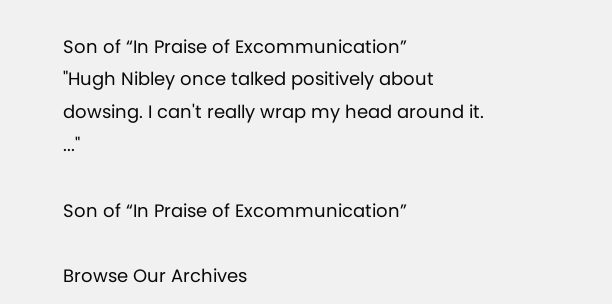Son of “In Praise of Excommunication”
"Hugh Nibley once talked positively about dowsing. I can't really wrap my head around it. ..."

Son of “In Praise of Excommunication”

Browse Our Archives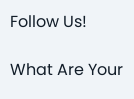Follow Us!

What Are Your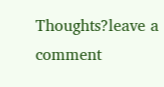Thoughts?leave a comment